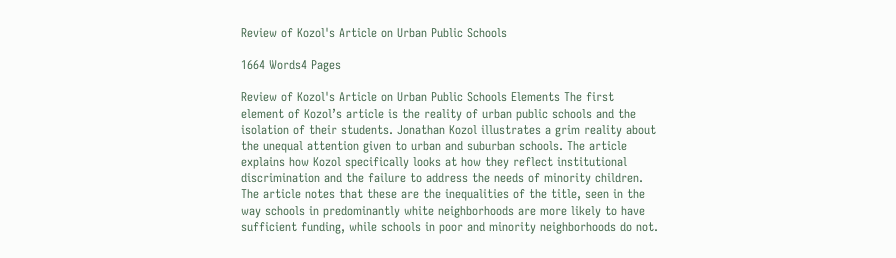Review of Kozol's Article on Urban Public Schools

1664 Words4 Pages

Review of Kozol's Article on Urban Public Schools Elements The first element of Kozol’s article is the reality of urban public schools and the isolation of their students. Jonathan Kozol illustrates a grim reality about the unequal attention given to urban and suburban schools. The article explains how Kozol specifically looks at how they reflect institutional discrimination and the failure to address the needs of minority children. The article notes that these are the inequalities of the title, seen in the way schools in predominantly white neighborhoods are more likely to have sufficient funding, while schools in poor and minority neighborhoods do not.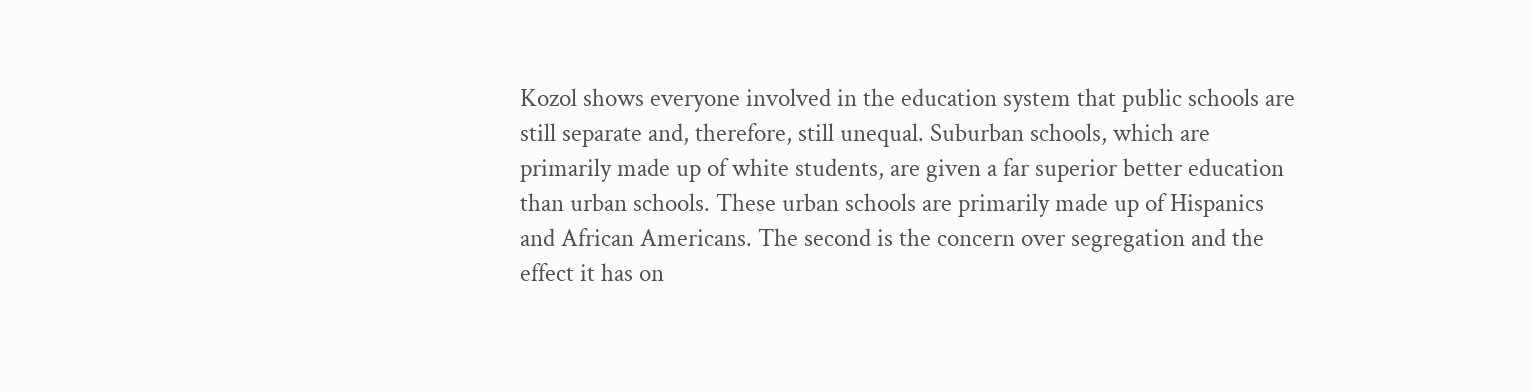Kozol shows everyone involved in the education system that public schools are still separate and, therefore, still unequal. Suburban schools, which are primarily made up of white students, are given a far superior better education than urban schools. These urban schools are primarily made up of Hispanics and African Americans. The second is the concern over segregation and the effect it has on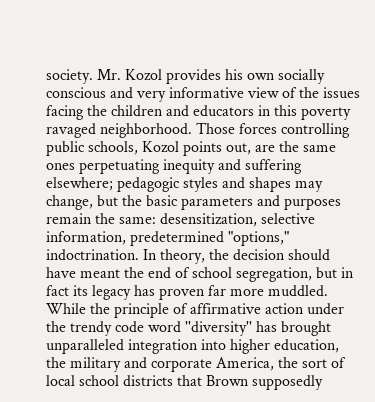society. Mr. Kozol provides his own socially conscious and very informative view of the issues facing the children and educators in this poverty ravaged neighborhood. Those forces controlling public schools, Kozol points out, are the same ones perpetuating inequity and suffering elsewhere; pedagogic styles and shapes may change, but the basic parameters and purposes remain the same: desensitization, selective information, predetermined "options," indoctrination. In theory, the decision should have meant the end of school segregation, but in fact its legacy has proven far more muddled. While the principle of affirmative action under the trendy code word ''diversity'' has brought unparalleled integration into higher education, the military and corporate America, the sort of local school districts that Brown supposedly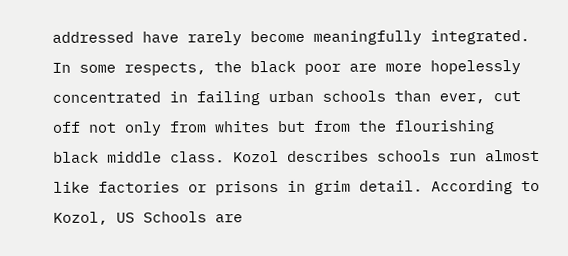addressed have rarely become meaningfully integrated. In some respects, the black poor are more hopelessly concentrated in failing urban schools than ever, cut off not only from whites but from the flourishing black middle class. Kozol describes schools run almost like factories or prisons in grim detail. According to Kozol, US Schools are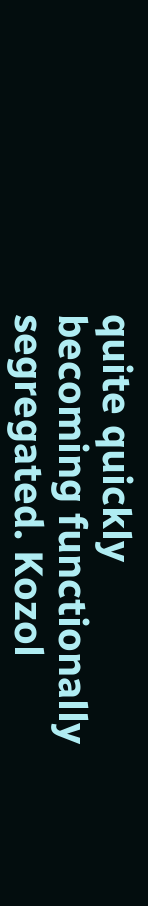quite quickly becoming functionally segregated. Kozol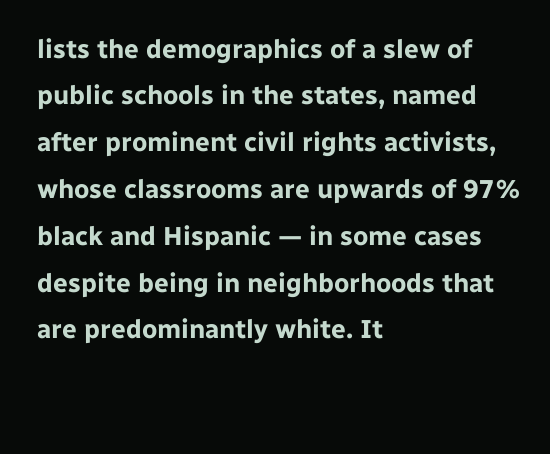lists the demographics of a slew of public schools in the states, named after prominent civil rights activists, whose classrooms are upwards of 97% black and Hispanic — in some cases despite being in neighborhoods that are predominantly white. It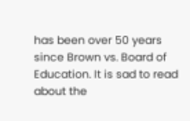has been over 50 years since Brown vs. Board of Education. It is sad to read about the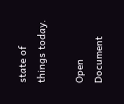state of things today.

Open Document